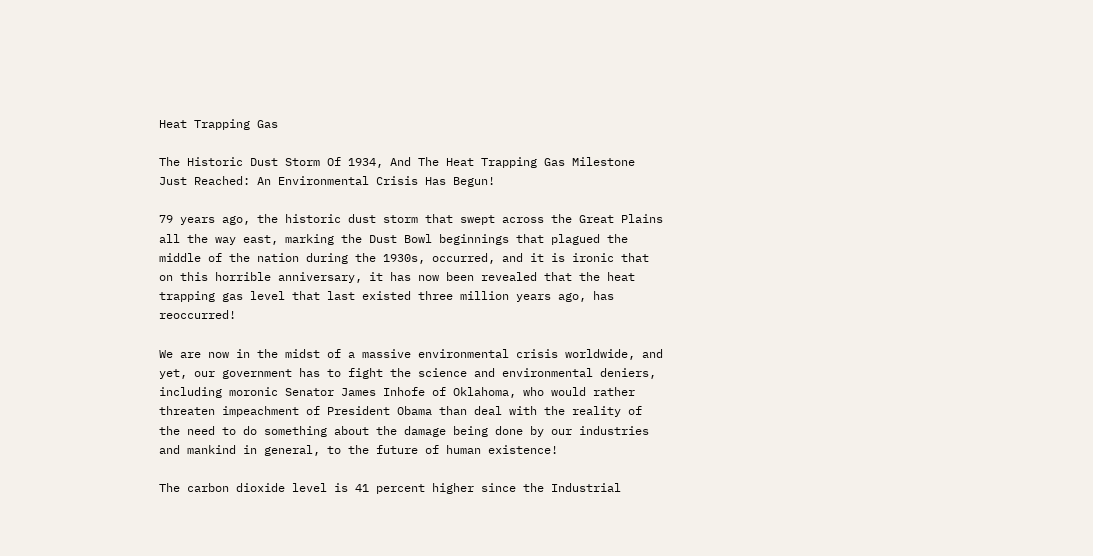Heat Trapping Gas

The Historic Dust Storm Of 1934, And The Heat Trapping Gas Milestone Just Reached: An Environmental Crisis Has Begun!

79 years ago, the historic dust storm that swept across the Great Plains all the way east, marking the Dust Bowl beginnings that plagued the middle of the nation during the 1930s, occurred, and it is ironic that on this horrible anniversary, it has now been revealed that the heat trapping gas level that last existed three million years ago, has reoccurred!

We are now in the midst of a massive environmental crisis worldwide, and yet, our government has to fight the science and environmental deniers, including moronic Senator James Inhofe of Oklahoma, who would rather threaten impeachment of President Obama than deal with the reality of the need to do something about the damage being done by our industries and mankind in general, to the future of human existence!

The carbon dioxide level is 41 percent higher since the Industrial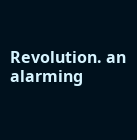Revolution. an alarming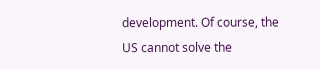development. Of course, the US cannot solve the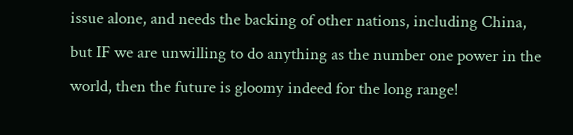issue alone, and needs the backing of other nations, including China, but IF we are unwilling to do anything as the number one power in the world, then the future is gloomy indeed for the long range!